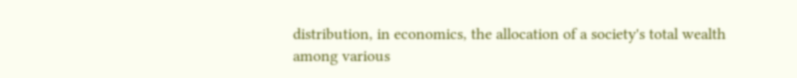distribution, in economics, the allocation of a society's total wealth among various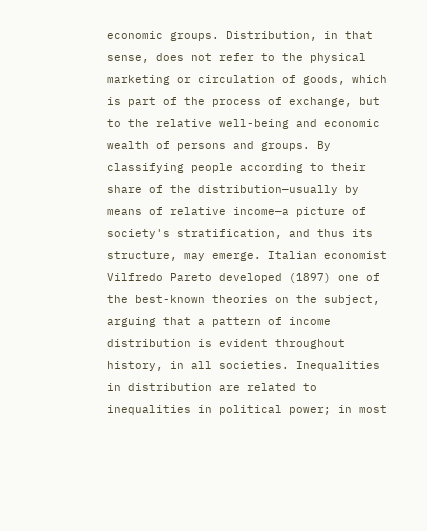economic groups. Distribution, in that sense, does not refer to the physical marketing or circulation of goods, which is part of the process of exchange, but to the relative well-being and economic wealth of persons and groups. By classifying people according to their share of the distribution—usually by means of relative income—a picture of society's stratification, and thus its structure, may emerge. Italian economist Vilfredo Pareto developed (1897) one of the best-known theories on the subject, arguing that a pattern of income distribution is evident throughout history, in all societies. Inequalities in distribution are related to inequalities in political power; in most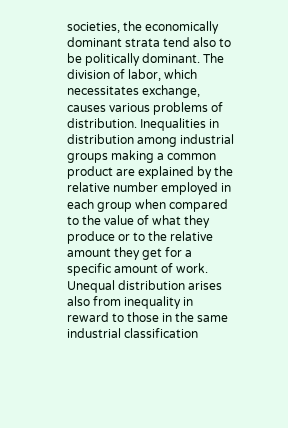societies, the economically dominant strata tend also to be politically dominant. The division of labor, which necessitates exchange, causes various problems of distribution. Inequalities in distribution among industrial groups making a common product are explained by the relative number employed in each group when compared to the value of what they produce or to the relative amount they get for a specific amount of work. Unequal distribution arises also from inequality in reward to those in the same industrial classification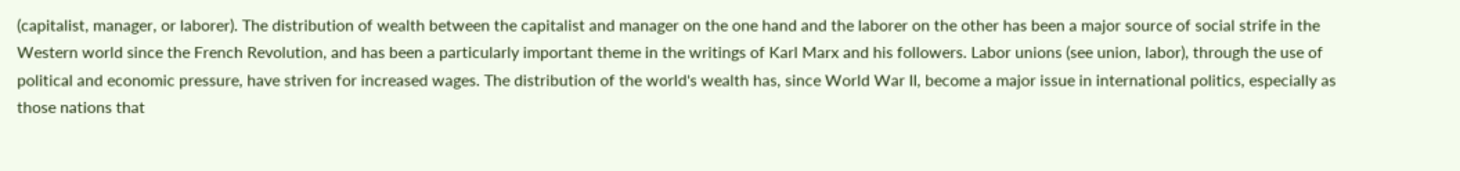(capitalist, manager, or laborer). The distribution of wealth between the capitalist and manager on the one hand and the laborer on the other has been a major source of social strife in the Western world since the French Revolution, and has been a particularly important theme in the writings of Karl Marx and his followers. Labor unions (see union, labor), through the use of political and economic pressure, have striven for increased wages. The distribution of the world's wealth has, since World War II, become a major issue in international politics, especially as those nations that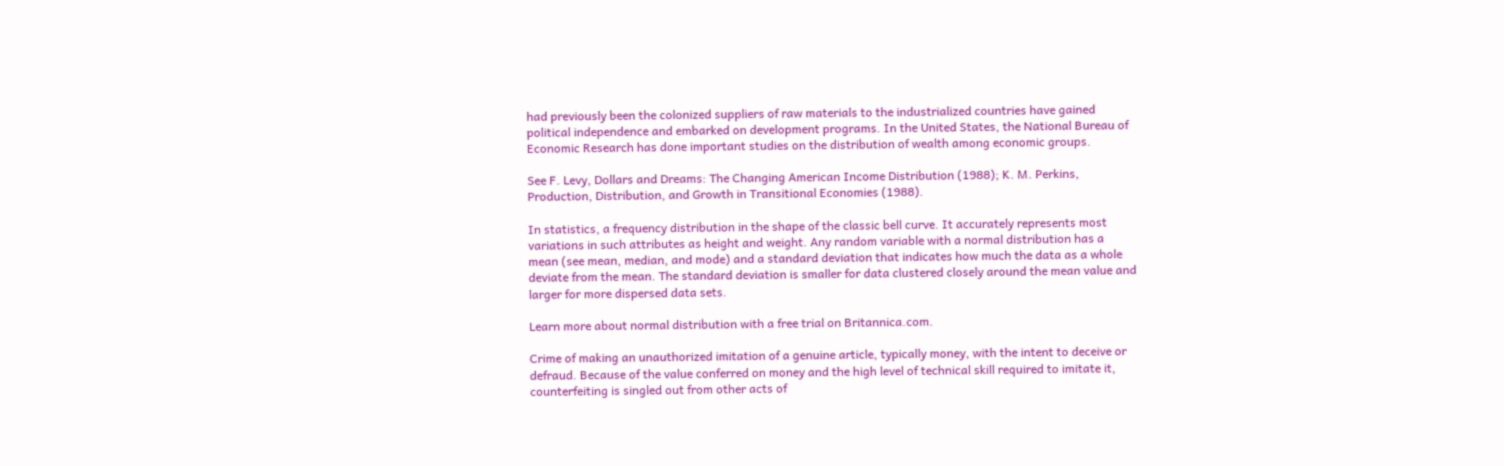had previously been the colonized suppliers of raw materials to the industrialized countries have gained political independence and embarked on development programs. In the United States, the National Bureau of Economic Research has done important studies on the distribution of wealth among economic groups.

See F. Levy, Dollars and Dreams: The Changing American Income Distribution (1988); K. M. Perkins, Production, Distribution, and Growth in Transitional Economies (1988).

In statistics, a frequency distribution in the shape of the classic bell curve. It accurately represents most variations in such attributes as height and weight. Any random variable with a normal distribution has a mean (see mean, median, and mode) and a standard deviation that indicates how much the data as a whole deviate from the mean. The standard deviation is smaller for data clustered closely around the mean value and larger for more dispersed data sets.

Learn more about normal distribution with a free trial on Britannica.com.

Crime of making an unauthorized imitation of a genuine article, typically money, with the intent to deceive or defraud. Because of the value conferred on money and the high level of technical skill required to imitate it, counterfeiting is singled out from other acts of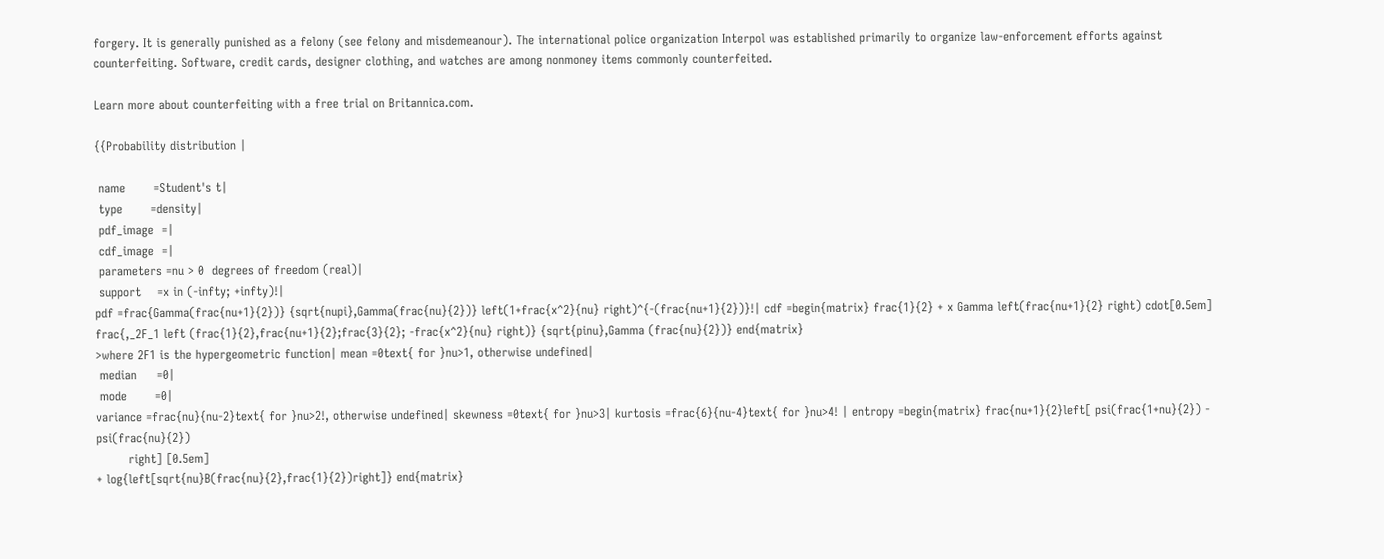forgery. It is generally punished as a felony (see felony and misdemeanour). The international police organization Interpol was established primarily to organize law-enforcement efforts against counterfeiting. Software, credit cards, designer clothing, and watches are among nonmoney items commonly counterfeited.

Learn more about counterfeiting with a free trial on Britannica.com.

{{Probability distribution |

 name       =Student's t|
 type       =density|
 pdf_image  =|
 cdf_image  =|
 parameters =nu > 0  degrees of freedom (real)|
 support    =x in (-infty; +infty)!|
pdf =frac{Gamma(frac{nu+1}{2})} {sqrt{nupi},Gamma(frac{nu}{2})} left(1+frac{x^2}{nu} right)^{-(frac{nu+1}{2})}!| cdf =begin{matrix} frac{1}{2} + x Gamma left(frac{nu+1}{2} right) cdot[0.5em] frac{,_2F_1 left (frac{1}{2},frac{nu+1}{2};frac{3}{2}; -frac{x^2}{nu} right)} {sqrt{pinu},Gamma (frac{nu}{2})} end{matrix}
>where 2F1 is the hypergeometric function| mean =0text{ for }nu>1, otherwise undefined|
 median     =0|
 mode       =0|
variance =frac{nu}{nu-2}text{ for }nu>2!, otherwise undefined| skewness =0text{ for }nu>3| kurtosis =frac{6}{nu-4}text{ for }nu>4! | entropy =begin{matrix} frac{nu+1}{2}left[ psi(frac{1+nu}{2}) - psi(frac{nu}{2})
        right] [0.5em]
+ log{left[sqrt{nu}B(frac{nu}{2},frac{1}{2})right]} end{matrix}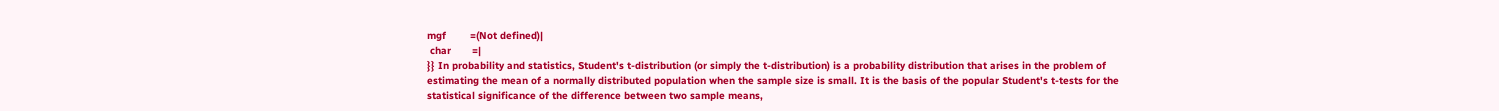mgf        =(Not defined)|
 char       =|
}} In probability and statistics, Student's t-distribution (or simply the t-distribution) is a probability distribution that arises in the problem of estimating the mean of a normally distributed population when the sample size is small. It is the basis of the popular Student's t-tests for the statistical significance of the difference between two sample means,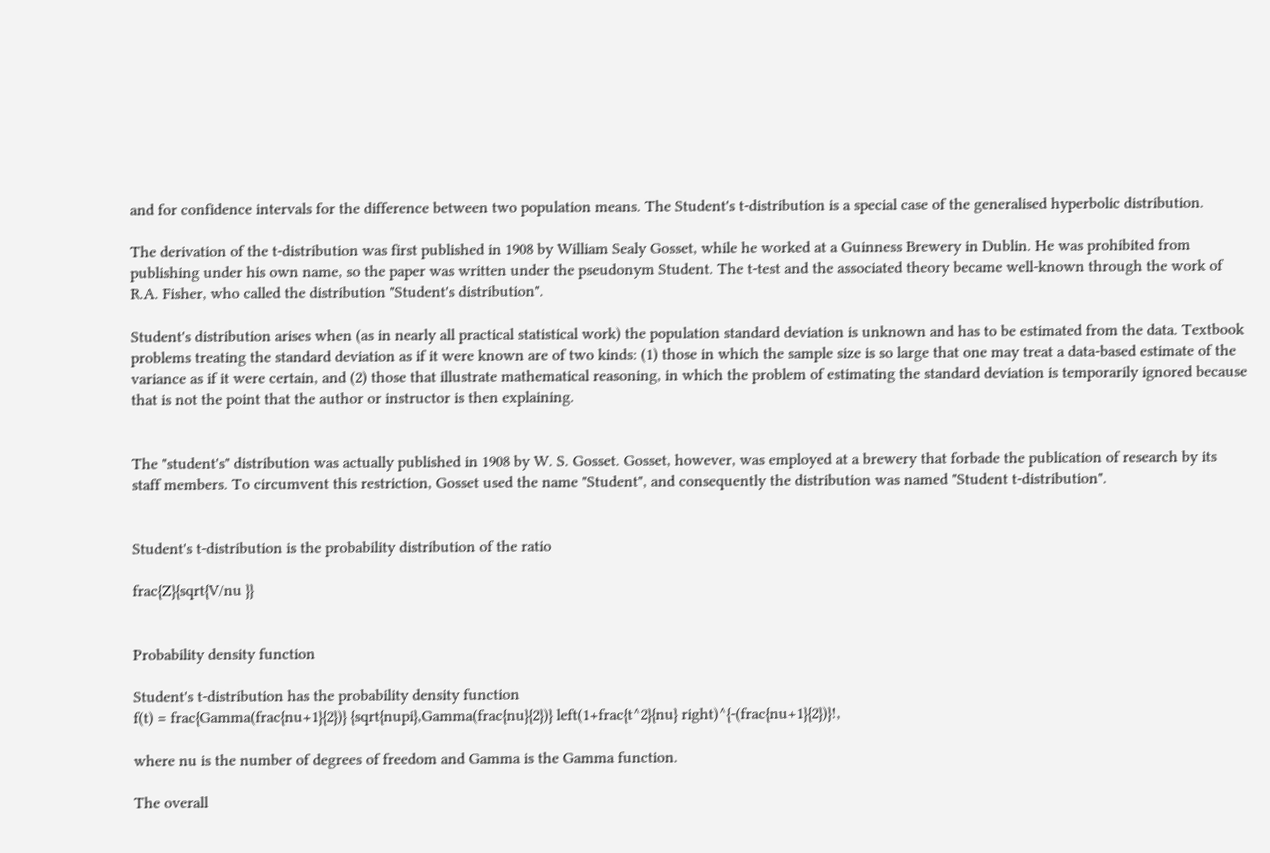and for confidence intervals for the difference between two population means. The Student's t-distribution is a special case of the generalised hyperbolic distribution.

The derivation of the t-distribution was first published in 1908 by William Sealy Gosset, while he worked at a Guinness Brewery in Dublin. He was prohibited from publishing under his own name, so the paper was written under the pseudonym Student. The t-test and the associated theory became well-known through the work of R.A. Fisher, who called the distribution "Student's distribution".

Student's distribution arises when (as in nearly all practical statistical work) the population standard deviation is unknown and has to be estimated from the data. Textbook problems treating the standard deviation as if it were known are of two kinds: (1) those in which the sample size is so large that one may treat a data-based estimate of the variance as if it were certain, and (2) those that illustrate mathematical reasoning, in which the problem of estimating the standard deviation is temporarily ignored because that is not the point that the author or instructor is then explaining.


The "student's" distribution was actually published in 1908 by W. S. Gosset. Gosset, however, was employed at a brewery that forbade the publication of research by its staff members. To circumvent this restriction, Gosset used the name "Student", and consequently the distribution was named "Student t-distribution".


Student's t-distribution is the probability distribution of the ratio

frac{Z}{sqrt{V/nu }}


Probability density function

Student's t-distribution has the probability density function
f(t) = frac{Gamma(frac{nu+1}{2})} {sqrt{nupi},Gamma(frac{nu}{2})} left(1+frac{t^2}{nu} right)^{-(frac{nu+1}{2})}!,

where nu is the number of degrees of freedom and Gamma is the Gamma function.

The overall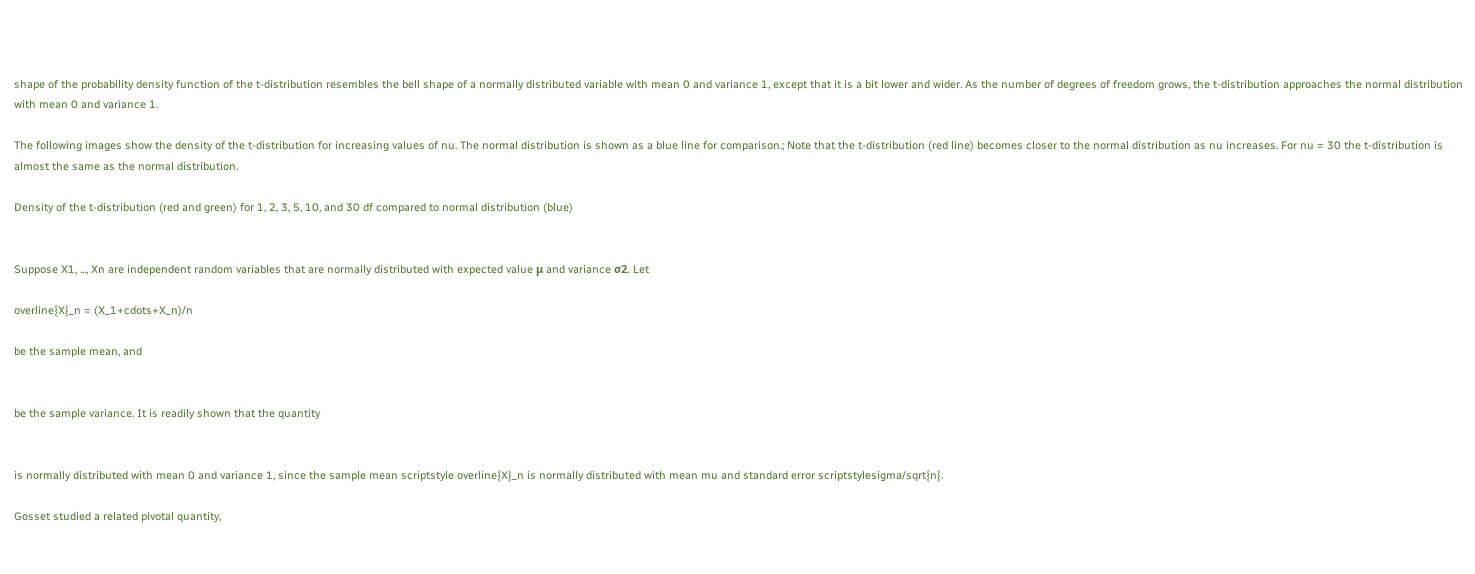shape of the probability density function of the t-distribution resembles the bell shape of a normally distributed variable with mean 0 and variance 1, except that it is a bit lower and wider. As the number of degrees of freedom grows, the t-distribution approaches the normal distribution with mean 0 and variance 1.

The following images show the density of the t-distribution for increasing values of nu. The normal distribution is shown as a blue line for comparison.; Note that the t-distribution (red line) becomes closer to the normal distribution as nu increases. For nu = 30 the t-distribution is almost the same as the normal distribution.

Density of the t-distribution (red and green) for 1, 2, 3, 5, 10, and 30 df compared to normal distribution (blue)


Suppose X1, ..., Xn are independent random variables that are normally distributed with expected value μ and variance σ2. Let

overline{X}_n = (X_1+cdots+X_n)/n

be the sample mean, and


be the sample variance. It is readily shown that the quantity


is normally distributed with mean 0 and variance 1, since the sample mean scriptstyle overline{X}_n is normally distributed with mean mu and standard error scriptstylesigma/sqrt{n}.

Gosset studied a related pivotal quantity,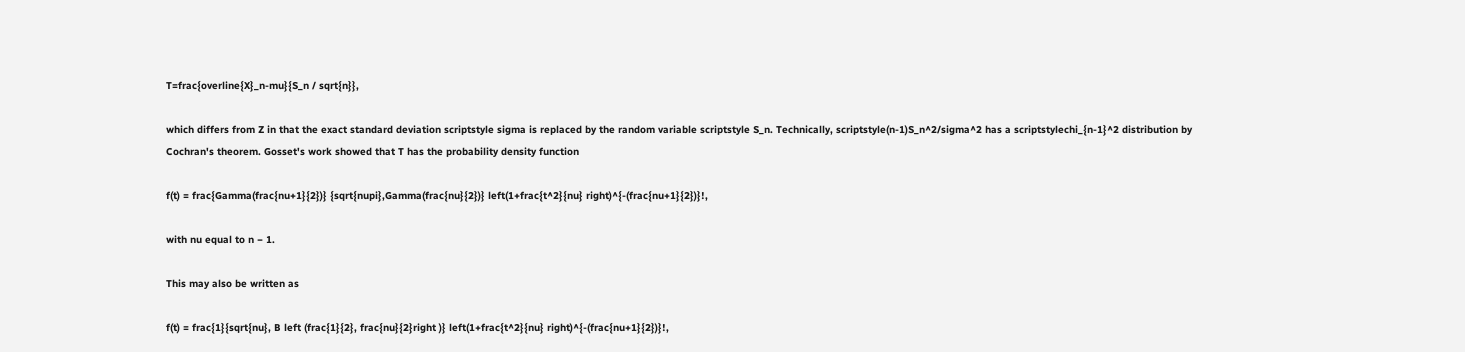T=frac{overline{X}_n-mu}{S_n / sqrt{n}},

which differs from Z in that the exact standard deviation scriptstyle sigma is replaced by the random variable scriptstyle S_n. Technically, scriptstyle(n-1)S_n^2/sigma^2 has a scriptstylechi_{n-1}^2 distribution by Cochran's theorem. Gosset's work showed that T has the probability density function

f(t) = frac{Gamma(frac{nu+1}{2})} {sqrt{nupi},Gamma(frac{nu}{2})} left(1+frac{t^2}{nu} right)^{-(frac{nu+1}{2})}!,

with nu equal to n − 1.

This may also be written as

f(t) = frac{1}{sqrt{nu}, B left (frac{1}{2}, frac{nu}{2}right )} left(1+frac{t^2}{nu} right)^{-(frac{nu+1}{2})}!,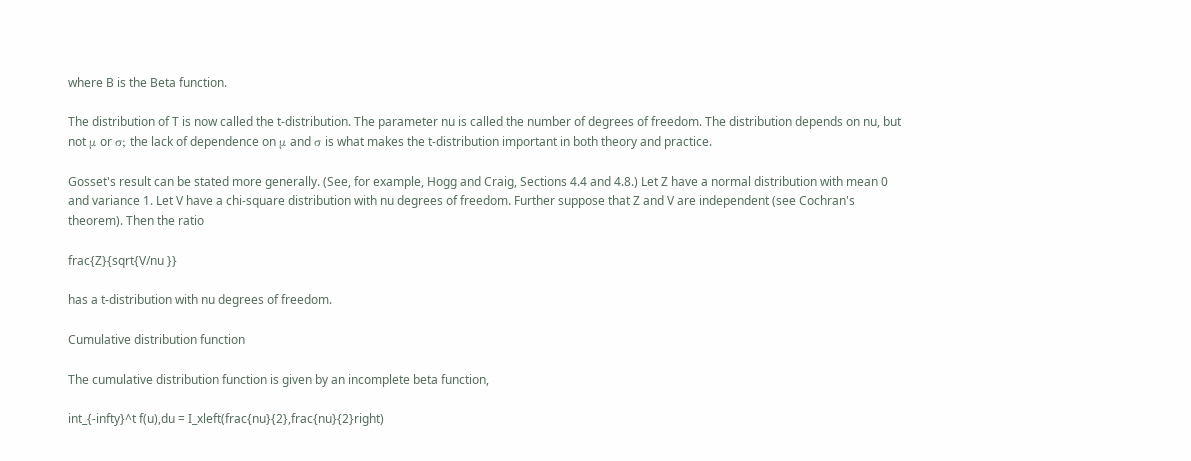where B is the Beta function.

The distribution of T is now called the t-distribution. The parameter nu is called the number of degrees of freedom. The distribution depends on nu, but not μ or σ; the lack of dependence on μ and σ is what makes the t-distribution important in both theory and practice.

Gosset's result can be stated more generally. (See, for example, Hogg and Craig, Sections 4.4 and 4.8.) Let Z have a normal distribution with mean 0 and variance 1. Let V have a chi-square distribution with nu degrees of freedom. Further suppose that Z and V are independent (see Cochran's theorem). Then the ratio

frac{Z}{sqrt{V/nu }}

has a t-distribution with nu degrees of freedom.

Cumulative distribution function

The cumulative distribution function is given by an incomplete beta function,

int_{-infty}^t f(u),du = I_xleft(frac{nu}{2},frac{nu}{2}right)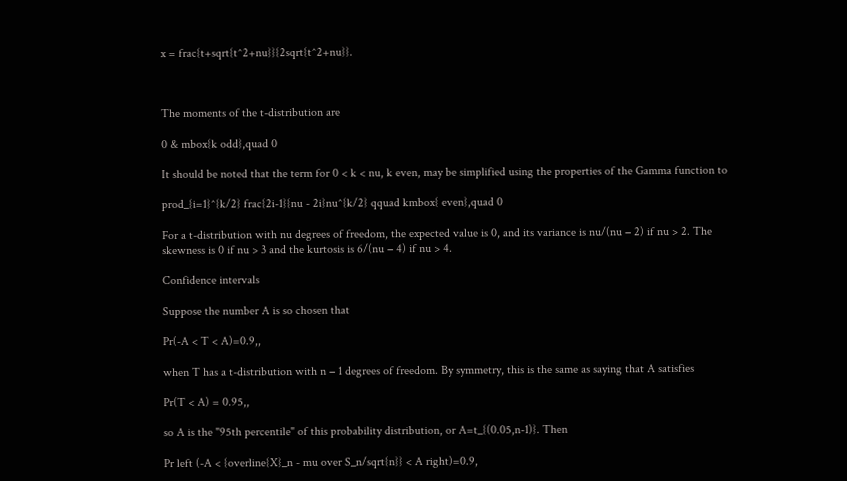x = frac{t+sqrt{t^2+nu}}{2sqrt{t^2+nu}}.



The moments of the t-distribution are

0 & mbox{k odd},quad 0

It should be noted that the term for 0 < k < nu, k even, may be simplified using the properties of the Gamma function to

prod_{i=1}^{k/2} frac{2i-1}{nu - 2i}nu^{k/2} qquad kmbox{ even},quad 0

For a t-distribution with nu degrees of freedom, the expected value is 0, and its variance is nu/(nu − 2) if nu > 2. The skewness is 0 if nu > 3 and the kurtosis is 6/(nu − 4) if nu > 4.

Confidence intervals

Suppose the number A is so chosen that

Pr(-A < T < A)=0.9,,

when T has a t-distribution with n − 1 degrees of freedom. By symmetry, this is the same as saying that A satisfies

Pr(T < A) = 0.95,,

so A is the "95th percentile" of this probability distribution, or A=t_{(0.05,n-1)}. Then

Pr left (-A < {overline{X}_n - mu over S_n/sqrt{n}} < A right)=0.9,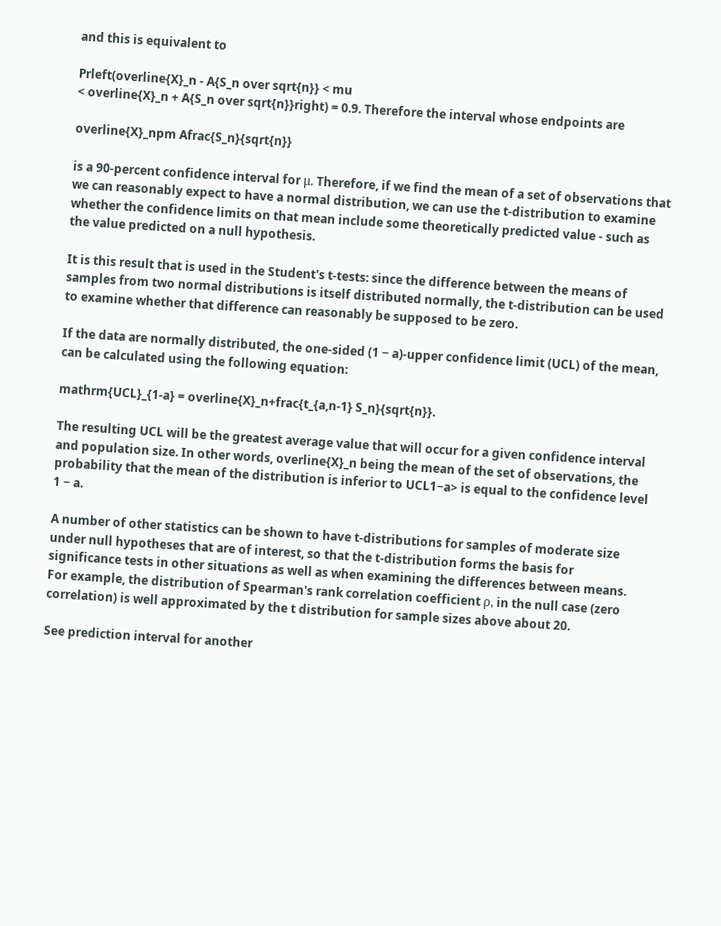and this is equivalent to

Prleft(overline{X}_n - A{S_n over sqrt{n}} < mu
< overline{X}_n + A{S_n over sqrt{n}}right) = 0.9. Therefore the interval whose endpoints are

overline{X}_npm Afrac{S_n}{sqrt{n}}

is a 90-percent confidence interval for μ. Therefore, if we find the mean of a set of observations that we can reasonably expect to have a normal distribution, we can use the t-distribution to examine whether the confidence limits on that mean include some theoretically predicted value - such as the value predicted on a null hypothesis.

It is this result that is used in the Student's t-tests: since the difference between the means of samples from two normal distributions is itself distributed normally, the t-distribution can be used to examine whether that difference can reasonably be supposed to be zero.

If the data are normally distributed, the one-sided (1 − a)-upper confidence limit (UCL) of the mean, can be calculated using the following equation:

mathrm{UCL}_{1-a} = overline{X}_n+frac{t_{a,n-1} S_n}{sqrt{n}}.

The resulting UCL will be the greatest average value that will occur for a given confidence interval and population size. In other words, overline{X}_n being the mean of the set of observations, the probability that the mean of the distribution is inferior to UCL1−a> is equal to the confidence level 1 − a.

A number of other statistics can be shown to have t-distributions for samples of moderate size under null hypotheses that are of interest, so that the t-distribution forms the basis for significance tests in other situations as well as when examining the differences between means. For example, the distribution of Spearman's rank correlation coefficient ρ, in the null case (zero correlation) is well approximated by the t distribution for sample sizes above about 20.

See prediction interval for another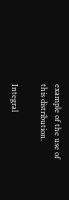example of the use of this distribution.

Integral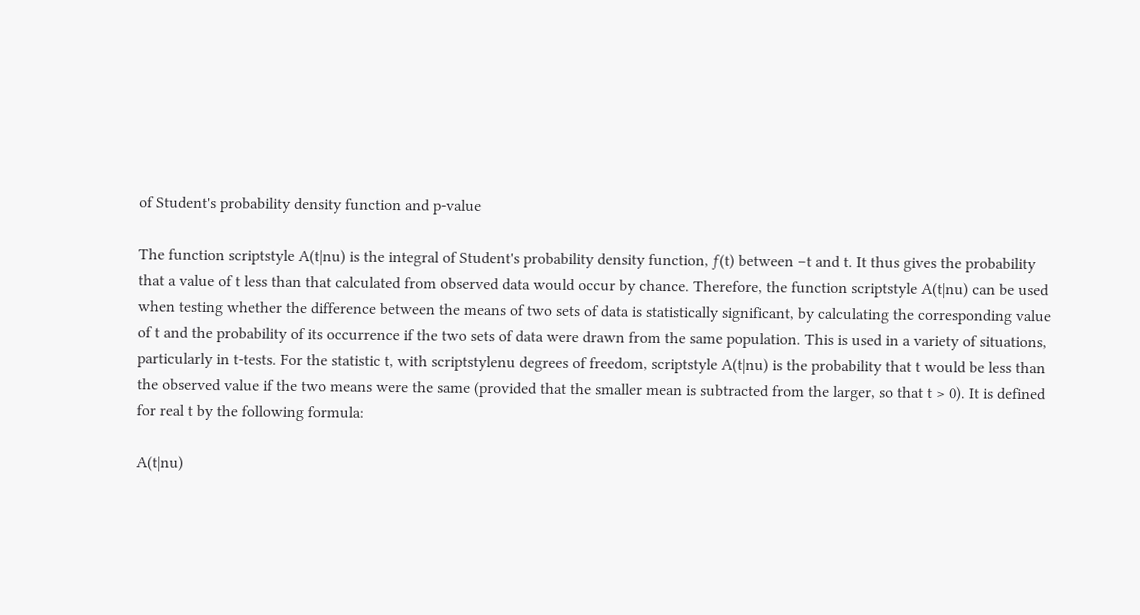of Student's probability density function and p-value

The function scriptstyle A(t|nu) is the integral of Student's probability density function, ƒ(t) between −t and t. It thus gives the probability that a value of t less than that calculated from observed data would occur by chance. Therefore, the function scriptstyle A(t|nu) can be used when testing whether the difference between the means of two sets of data is statistically significant, by calculating the corresponding value of t and the probability of its occurrence if the two sets of data were drawn from the same population. This is used in a variety of situations, particularly in t-tests. For the statistic t, with scriptstylenu degrees of freedom, scriptstyle A(t|nu) is the probability that t would be less than the observed value if the two means were the same (provided that the smaller mean is subtracted from the larger, so that t > 0). It is defined for real t by the following formula:

A(t|nu)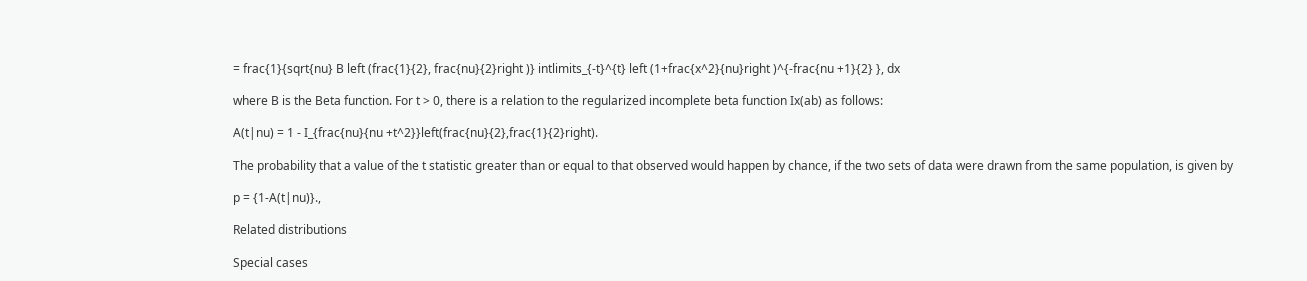= frac{1}{sqrt{nu} B left (frac{1}{2}, frac{nu}{2}right )} intlimits_{-t}^{t} left (1+frac{x^2}{nu}right )^{-frac{nu +1}{2} }, dx

where B is the Beta function. For t > 0, there is a relation to the regularized incomplete beta function Ix(ab) as follows:

A(t|nu) = 1 - I_{frac{nu}{nu +t^2}}left(frac{nu}{2},frac{1}{2}right).

The probability that a value of the t statistic greater than or equal to that observed would happen by chance, if the two sets of data were drawn from the same population, is given by

p = {1-A(t|nu)}.,

Related distributions

Special cases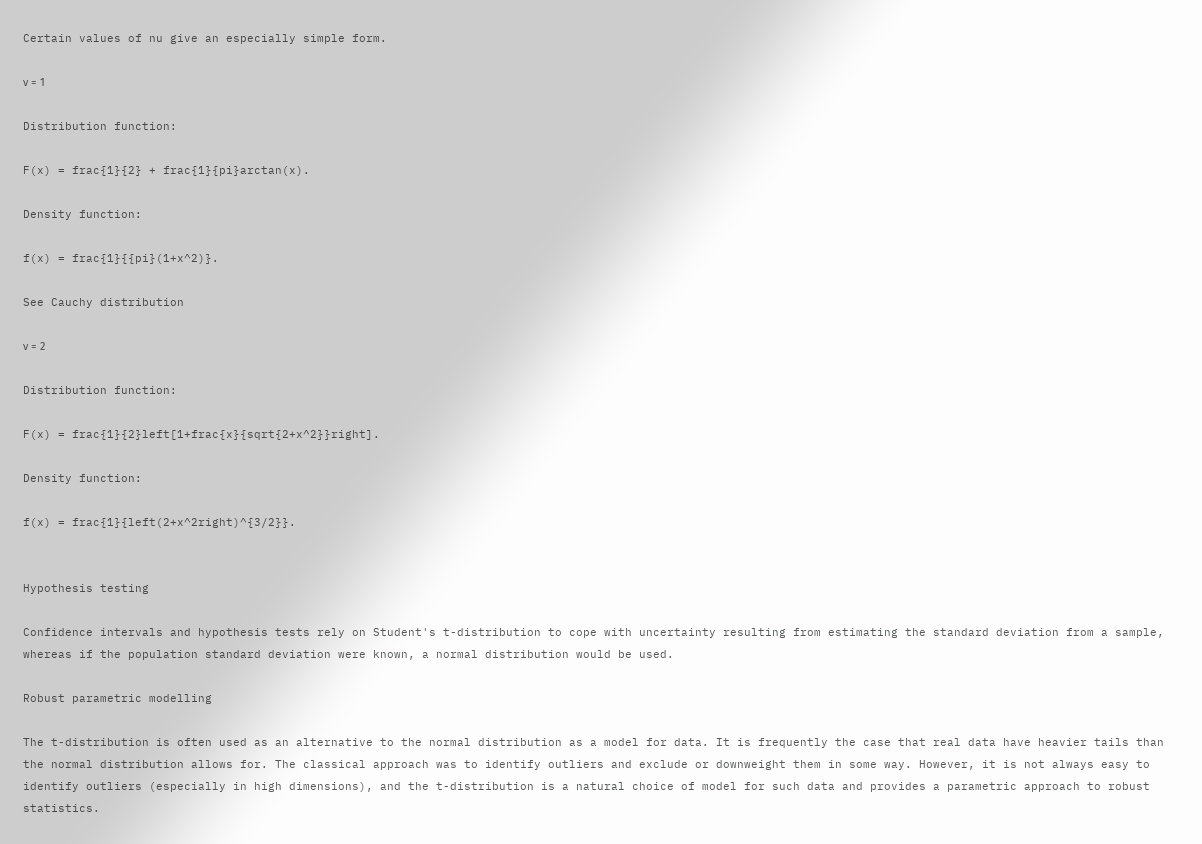Certain values of nu give an especially simple form.

ν = 1

Distribution function:

F(x) = frac{1}{2} + frac{1}{pi}arctan(x).

Density function:

f(x) = frac{1}{{pi}(1+x^2)}.

See Cauchy distribution

ν = 2

Distribution function:

F(x) = frac{1}{2}left[1+frac{x}{sqrt{2+x^2}}right].

Density function:

f(x) = frac{1}{left(2+x^2right)^{3/2}}.


Hypothesis testing

Confidence intervals and hypothesis tests rely on Student's t-distribution to cope with uncertainty resulting from estimating the standard deviation from a sample, whereas if the population standard deviation were known, a normal distribution would be used.

Robust parametric modelling

The t-distribution is often used as an alternative to the normal distribution as a model for data. It is frequently the case that real data have heavier tails than the normal distribution allows for. The classical approach was to identify outliers and exclude or downweight them in some way. However, it is not always easy to identify outliers (especially in high dimensions), and the t-distribution is a natural choice of model for such data and provides a parametric approach to robust statistics.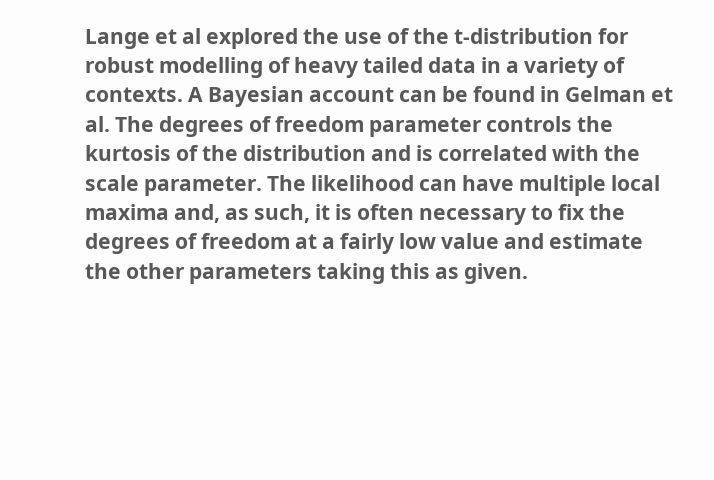Lange et al explored the use of the t-distribution for robust modelling of heavy tailed data in a variety of contexts. A Bayesian account can be found in Gelman et al. The degrees of freedom parameter controls the kurtosis of the distribution and is correlated with the scale parameter. The likelihood can have multiple local maxima and, as such, it is often necessary to fix the degrees of freedom at a fairly low value and estimate the other parameters taking this as given.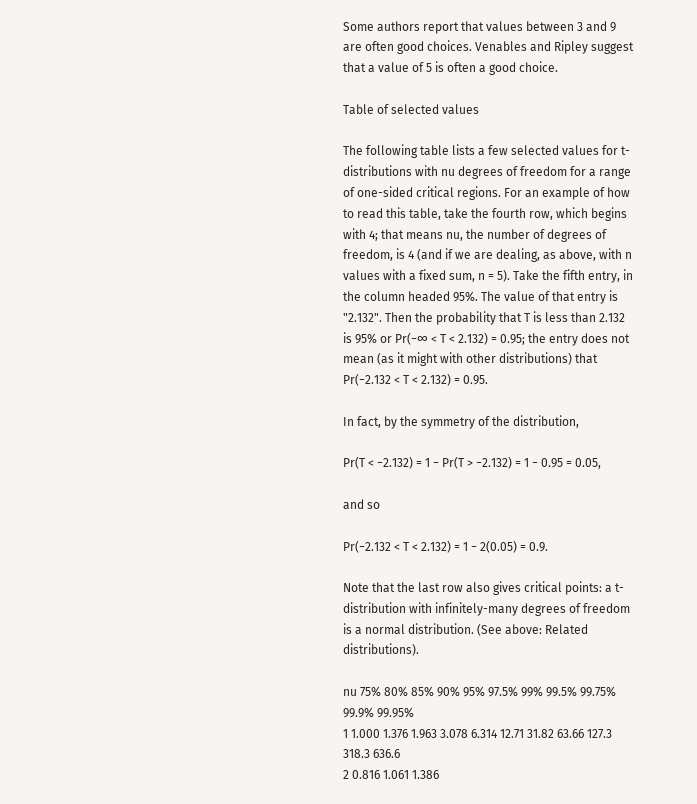Some authors report that values between 3 and 9 are often good choices. Venables and Ripley suggest that a value of 5 is often a good choice.

Table of selected values

The following table lists a few selected values for t-distributions with nu degrees of freedom for a range of one-sided critical regions. For an example of how to read this table, take the fourth row, which begins with 4; that means nu, the number of degrees of freedom, is 4 (and if we are dealing, as above, with n values with a fixed sum, n = 5). Take the fifth entry, in the column headed 95%. The value of that entry is "2.132". Then the probability that T is less than 2.132 is 95% or Pr(−∞ < T < 2.132) = 0.95; the entry does not mean (as it might with other distributions) that Pr(−2.132 < T < 2.132) = 0.95.

In fact, by the symmetry of the distribution,

Pr(T < −2.132) = 1 − Pr(T > −2.132) = 1 − 0.95 = 0.05,

and so

Pr(−2.132 < T < 2.132) = 1 − 2(0.05) = 0.9.

Note that the last row also gives critical points: a t-distribution with infinitely-many degrees of freedom is a normal distribution. (See above: Related distributions).

nu 75% 80% 85% 90% 95% 97.5% 99% 99.5% 99.75% 99.9% 99.95%
1 1.000 1.376 1.963 3.078 6.314 12.71 31.82 63.66 127.3 318.3 636.6
2 0.816 1.061 1.386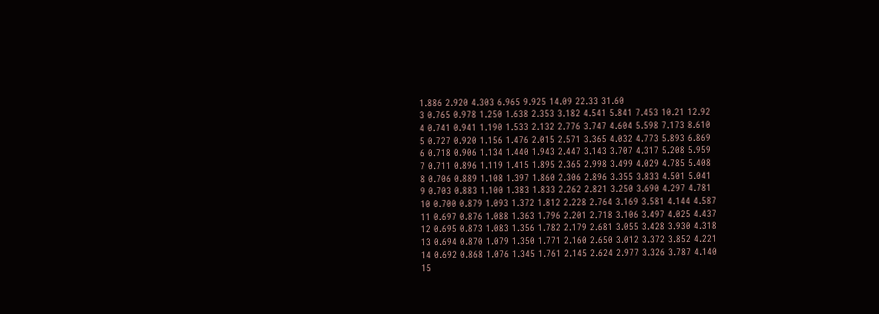1.886 2.920 4.303 6.965 9.925 14.09 22.33 31.60
3 0.765 0.978 1.250 1.638 2.353 3.182 4.541 5.841 7.453 10.21 12.92
4 0.741 0.941 1.190 1.533 2.132 2.776 3.747 4.604 5.598 7.173 8.610
5 0.727 0.920 1.156 1.476 2.015 2.571 3.365 4.032 4.773 5.893 6.869
6 0.718 0.906 1.134 1.440 1.943 2.447 3.143 3.707 4.317 5.208 5.959
7 0.711 0.896 1.119 1.415 1.895 2.365 2.998 3.499 4.029 4.785 5.408
8 0.706 0.889 1.108 1.397 1.860 2.306 2.896 3.355 3.833 4.501 5.041
9 0.703 0.883 1.100 1.383 1.833 2.262 2.821 3.250 3.690 4.297 4.781
10 0.700 0.879 1.093 1.372 1.812 2.228 2.764 3.169 3.581 4.144 4.587
11 0.697 0.876 1.088 1.363 1.796 2.201 2.718 3.106 3.497 4.025 4.437
12 0.695 0.873 1.083 1.356 1.782 2.179 2.681 3.055 3.428 3.930 4.318
13 0.694 0.870 1.079 1.350 1.771 2.160 2.650 3.012 3.372 3.852 4.221
14 0.692 0.868 1.076 1.345 1.761 2.145 2.624 2.977 3.326 3.787 4.140
15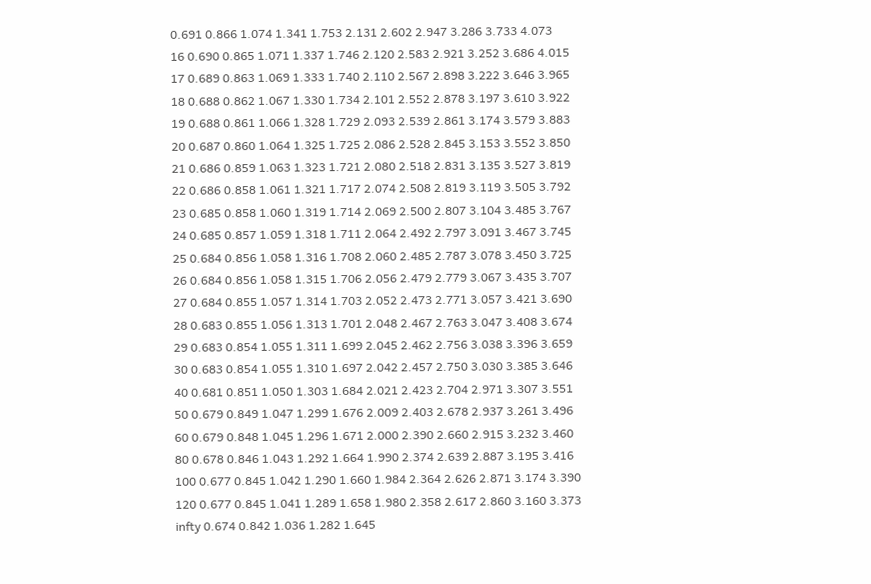0.691 0.866 1.074 1.341 1.753 2.131 2.602 2.947 3.286 3.733 4.073
16 0.690 0.865 1.071 1.337 1.746 2.120 2.583 2.921 3.252 3.686 4.015
17 0.689 0.863 1.069 1.333 1.740 2.110 2.567 2.898 3.222 3.646 3.965
18 0.688 0.862 1.067 1.330 1.734 2.101 2.552 2.878 3.197 3.610 3.922
19 0.688 0.861 1.066 1.328 1.729 2.093 2.539 2.861 3.174 3.579 3.883
20 0.687 0.860 1.064 1.325 1.725 2.086 2.528 2.845 3.153 3.552 3.850
21 0.686 0.859 1.063 1.323 1.721 2.080 2.518 2.831 3.135 3.527 3.819
22 0.686 0.858 1.061 1.321 1.717 2.074 2.508 2.819 3.119 3.505 3.792
23 0.685 0.858 1.060 1.319 1.714 2.069 2.500 2.807 3.104 3.485 3.767
24 0.685 0.857 1.059 1.318 1.711 2.064 2.492 2.797 3.091 3.467 3.745
25 0.684 0.856 1.058 1.316 1.708 2.060 2.485 2.787 3.078 3.450 3.725
26 0.684 0.856 1.058 1.315 1.706 2.056 2.479 2.779 3.067 3.435 3.707
27 0.684 0.855 1.057 1.314 1.703 2.052 2.473 2.771 3.057 3.421 3.690
28 0.683 0.855 1.056 1.313 1.701 2.048 2.467 2.763 3.047 3.408 3.674
29 0.683 0.854 1.055 1.311 1.699 2.045 2.462 2.756 3.038 3.396 3.659
30 0.683 0.854 1.055 1.310 1.697 2.042 2.457 2.750 3.030 3.385 3.646
40 0.681 0.851 1.050 1.303 1.684 2.021 2.423 2.704 2.971 3.307 3.551
50 0.679 0.849 1.047 1.299 1.676 2.009 2.403 2.678 2.937 3.261 3.496
60 0.679 0.848 1.045 1.296 1.671 2.000 2.390 2.660 2.915 3.232 3.460
80 0.678 0.846 1.043 1.292 1.664 1.990 2.374 2.639 2.887 3.195 3.416
100 0.677 0.845 1.042 1.290 1.660 1.984 2.364 2.626 2.871 3.174 3.390
120 0.677 0.845 1.041 1.289 1.658 1.980 2.358 2.617 2.860 3.160 3.373
infty 0.674 0.842 1.036 1.282 1.645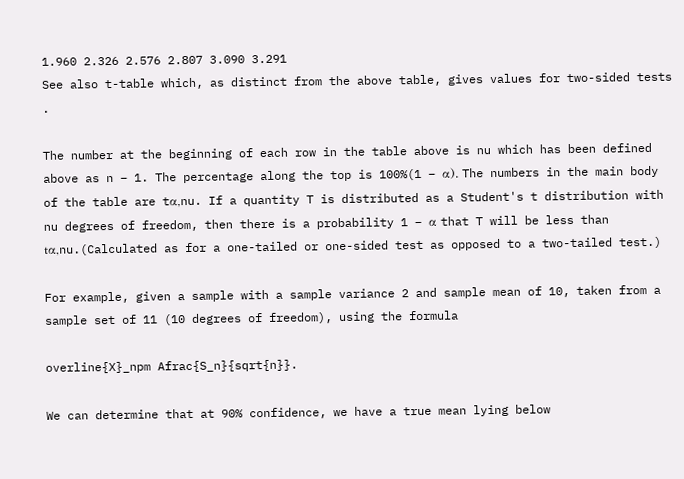1.960 2.326 2.576 2.807 3.090 3.291
See also t-table which, as distinct from the above table, gives values for two-sided tests .

The number at the beginning of each row in the table above is nu which has been defined above as n − 1. The percentage along the top is 100%(1 − α). The numbers in the main body of the table are tα,nu. If a quantity T is distributed as a Student's t distribution with nu degrees of freedom, then there is a probability 1 − α that T will be less than tα,nu.(Calculated as for a one-tailed or one-sided test as opposed to a two-tailed test.)

For example, given a sample with a sample variance 2 and sample mean of 10, taken from a sample set of 11 (10 degrees of freedom), using the formula

overline{X}_npm Afrac{S_n}{sqrt{n}}.

We can determine that at 90% confidence, we have a true mean lying below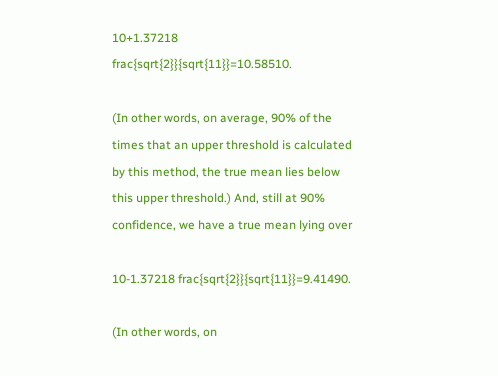10+1.37218 frac{sqrt{2}}{sqrt{11}}=10.58510.

(In other words, on average, 90% of the times that an upper threshold is calculated by this method, the true mean lies below this upper threshold.) And, still at 90% confidence, we have a true mean lying over

10-1.37218 frac{sqrt{2}}{sqrt{11}}=9.41490.

(In other words, on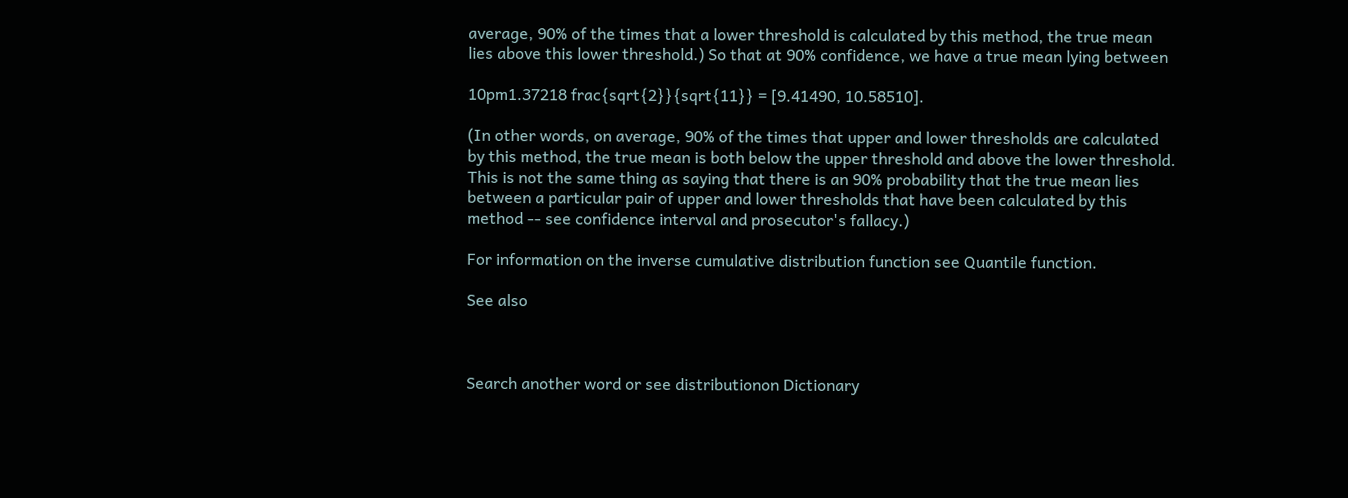average, 90% of the times that a lower threshold is calculated by this method, the true mean lies above this lower threshold.) So that at 90% confidence, we have a true mean lying between

10pm1.37218 frac{sqrt{2}}{sqrt{11}} = [9.41490, 10.58510].

(In other words, on average, 90% of the times that upper and lower thresholds are calculated by this method, the true mean is both below the upper threshold and above the lower threshold. This is not the same thing as saying that there is an 90% probability that the true mean lies between a particular pair of upper and lower thresholds that have been calculated by this method -- see confidence interval and prosecutor's fallacy.)

For information on the inverse cumulative distribution function see Quantile function.

See also



Search another word or see distributionon Dictionary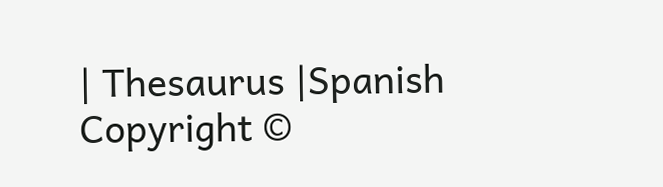| Thesaurus |Spanish
Copyright ©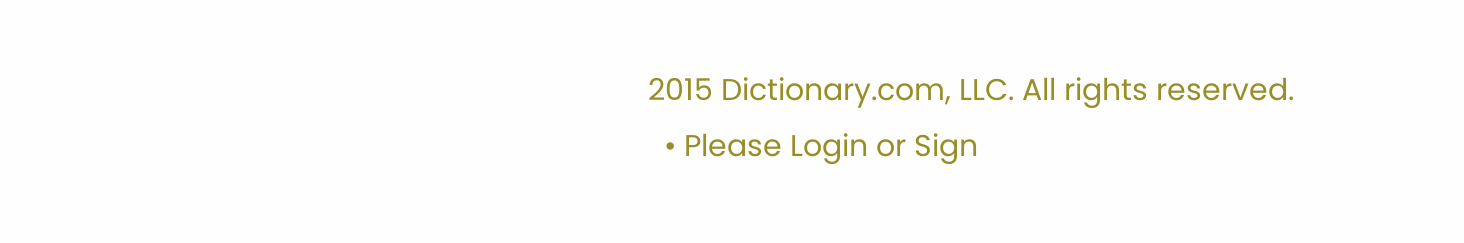2015 Dictionary.com, LLC. All rights reserved.
  • Please Login or Sign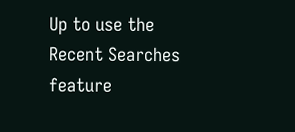Up to use the Recent Searches feature